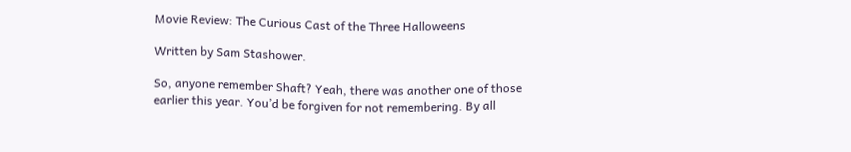Movie Review: The Curious Cast of the Three Halloweens

Written by Sam Stashower.

So, anyone remember Shaft? Yeah, there was another one of those earlier this year. You’d be forgiven for not remembering. By all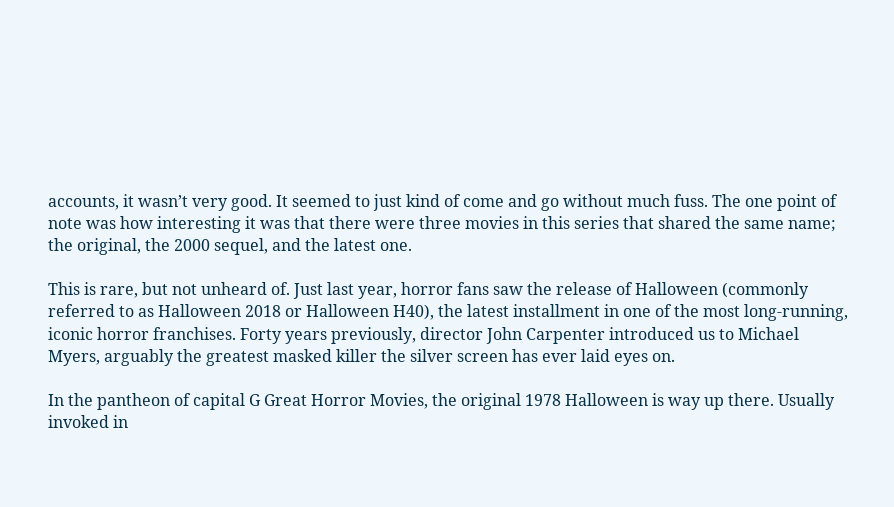accounts, it wasn’t very good. It seemed to just kind of come and go without much fuss. The one point of note was how interesting it was that there were three movies in this series that shared the same name; the original, the 2000 sequel, and the latest one.

This is rare, but not unheard of. Just last year, horror fans saw the release of Halloween (commonly referred to as Halloween 2018 or Halloween H40), the latest installment in one of the most long-running, iconic horror franchises. Forty years previously, director John Carpenter introduced us to Michael Myers, arguably the greatest masked killer the silver screen has ever laid eyes on.

In the pantheon of capital G Great Horror Movies, the original 1978 Halloween is way up there. Usually invoked in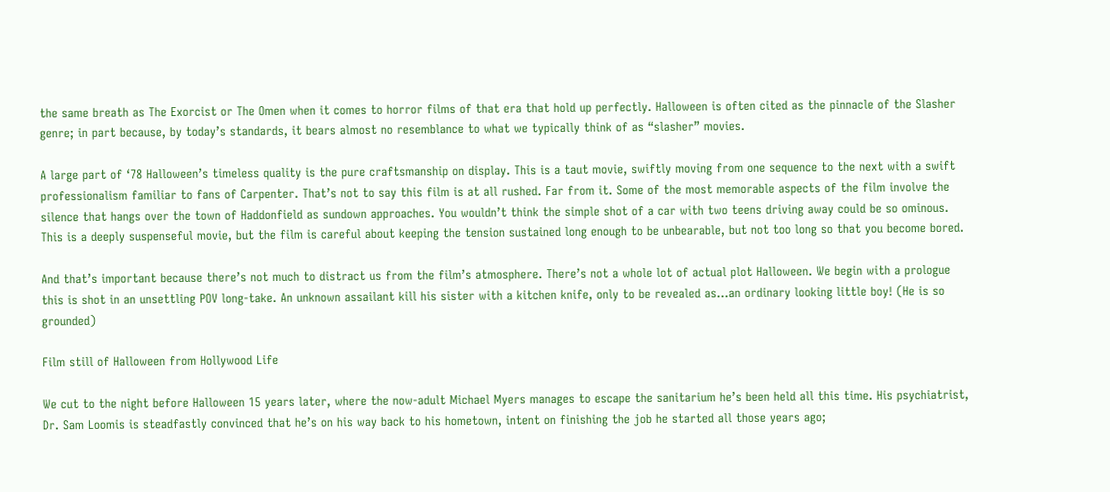the same breath as The Exorcist or The Omen when it comes to horror films of that era that hold up perfectly. Halloween is often cited as the pinnacle of the Slasher genre; in part because, by today’s standards, it bears almost no resemblance to what we typically think of as “slasher” movies.

A large part of ‘78 Halloween’s timeless quality is the pure craftsmanship on display. This is a taut movie, swiftly moving from one sequence to the next with a swift professionalism familiar to fans of Carpenter. That’s not to say this film is at all rushed. Far from it. Some of the most memorable aspects of the film involve the silence that hangs over the town of Haddonfield as sundown approaches. You wouldn’t think the simple shot of a car with two teens driving away could be so ominous. This is a deeply suspenseful movie, but the film is careful about keeping the tension sustained long enough to be unbearable, but not too long so that you become bored.

And that’s important because there’s not much to distract us from the film’s atmosphere. There’s not a whole lot of actual plot Halloween. We begin with a prologue this is shot in an unsettling POV long-take. An unknown assailant kill his sister with a kitchen knife, only to be revealed as…an ordinary looking little boy! (He is so grounded)

Film still of Halloween from Hollywood Life

We cut to the night before Halloween 15 years later, where the now-adult Michael Myers manages to escape the sanitarium he’s been held all this time. His psychiatrist, Dr. Sam Loomis is steadfastly convinced that he’s on his way back to his hometown, intent on finishing the job he started all those years ago;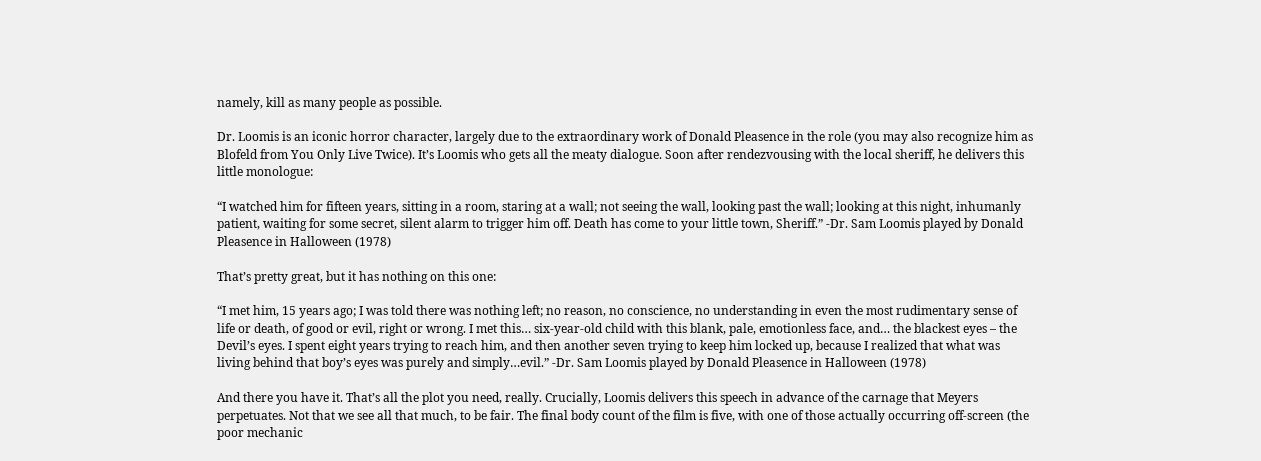namely, kill as many people as possible.

Dr. Loomis is an iconic horror character, largely due to the extraordinary work of Donald Pleasence in the role (you may also recognize him as Blofeld from You Only Live Twice). It’s Loomis who gets all the meaty dialogue. Soon after rendezvousing with the local sheriff, he delivers this little monologue:

“I watched him for fifteen years, sitting in a room, staring at a wall; not seeing the wall, looking past the wall; looking at this night, inhumanly patient, waiting for some secret, silent alarm to trigger him off. Death has come to your little town, Sheriff.” -Dr. Sam Loomis played by Donald Pleasence in Halloween (1978)

That’s pretty great, but it has nothing on this one:

“I met him, 15 years ago; I was told there was nothing left; no reason, no conscience, no understanding in even the most rudimentary sense of life or death, of good or evil, right or wrong. I met this… six-year-old child with this blank, pale, emotionless face, and… the blackest eyes – the Devil’s eyes. I spent eight years trying to reach him, and then another seven trying to keep him locked up, because I realized that what was living behind that boy’s eyes was purely and simply…evil.” -Dr. Sam Loomis played by Donald Pleasence in Halloween (1978)

And there you have it. That’s all the plot you need, really. Crucially, Loomis delivers this speech in advance of the carnage that Meyers perpetuates. Not that we see all that much, to be fair. The final body count of the film is five, with one of those actually occurring off-screen (the poor mechanic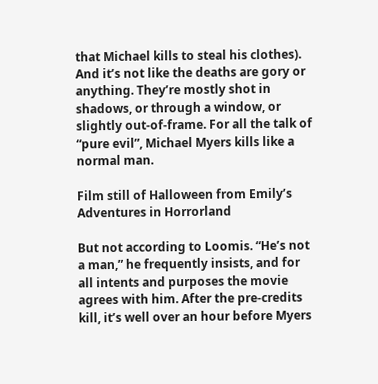that Michael kills to steal his clothes). And it’s not like the deaths are gory or anything. They’re mostly shot in shadows, or through a window, or slightly out-of-frame. For all the talk of “pure evil”, Michael Myers kills like a normal man.

Film still of Halloween from Emily’s Adventures in Horrorland

But not according to Loomis. “He’s not a man,” he frequently insists, and for all intents and purposes the movie agrees with him. After the pre-credits kill, it’s well over an hour before Myers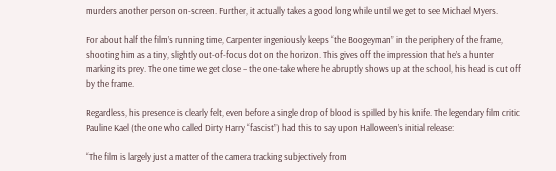murders another person on-screen. Further, it actually takes a good long while until we get to see Michael Myers.

For about half the film’s running time, Carpenter ingeniously keeps “the Boogeyman” in the periphery of the frame, shooting him as a tiny, slightly out-of-focus dot on the horizon. This gives off the impression that he’s a hunter marking its prey. The one time we get close – the one-take where he abruptly shows up at the school, his head is cut off by the frame.

Regardless, his presence is clearly felt, even before a single drop of blood is spilled by his knife. The legendary film critic Pauline Kael (the one who called Dirty Harry “fascist”) had this to say upon Halloween’s initial release:

“The film is largely just a matter of the camera tracking subjectively from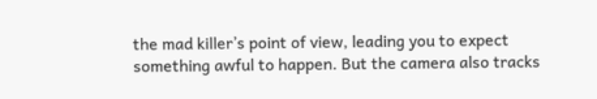the mad killer’s point of view, leading you to expect something awful to happen. But the camera also tracks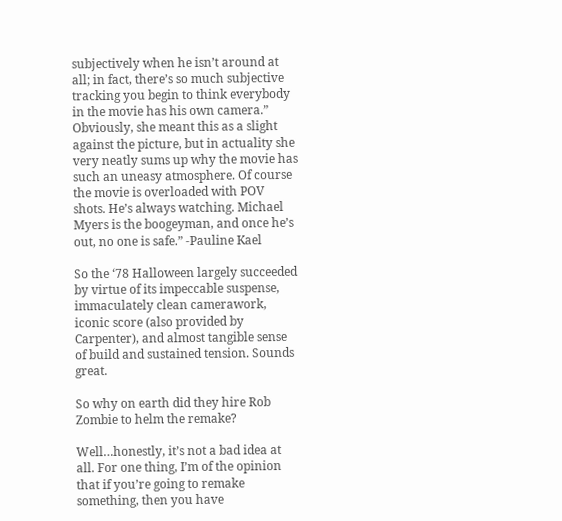subjectively when he isn’t around at all; in fact, there’s so much subjective tracking you begin to think everybody in the movie has his own camera.” Obviously, she meant this as a slight against the picture, but in actuality she very neatly sums up why the movie has such an uneasy atmosphere. Of course the movie is overloaded with POV shots. He’s always watching. Michael Myers is the boogeyman, and once he’s out, no one is safe.” -Pauline Kael

So the ‘78 Halloween largely succeeded by virtue of its impeccable suspense, immaculately clean camerawork, iconic score (also provided by Carpenter), and almost tangible sense of build and sustained tension. Sounds great.

So why on earth did they hire Rob Zombie to helm the remake?

Well…honestly, it’s not a bad idea at all. For one thing, I’m of the opinion that if you’re going to remake something, then you have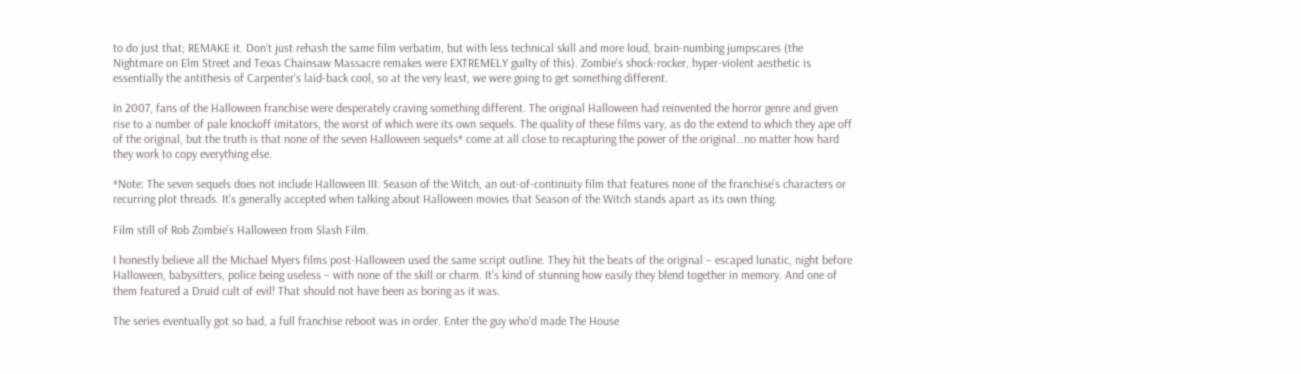to do just that; REMAKE it. Don’t just rehash the same film verbatim, but with less technical skill and more loud, brain-numbing jumpscares (the Nightmare on Elm Street and Texas Chainsaw Massacre remakes were EXTREMELY guilty of this). Zombie’s shock-rocker, hyper-violent aesthetic is essentially the antithesis of Carpenter’s laid-back cool, so at the very least, we were going to get something different.

In 2007, fans of the Halloween franchise were desperately craving something different. The original Halloween had reinvented the horror genre and given rise to a number of pale knockoff imitators, the worst of which were its own sequels. The quality of these films vary, as do the extend to which they ape off of the original, but the truth is that none of the seven Halloween sequels* come at all close to recapturing the power of the original…no matter how hard they work to copy everything else.

*Note: The seven sequels does not include Halloween III: Season of the Witch, an out-of-continuity film that features none of the franchise’s characters or recurring plot threads. It’s generally accepted when talking about Halloween movies that Season of the Witch stands apart as its own thing.

Film still of Rob Zombie’s Halloween from Slash Film.

I honestly believe all the Michael Myers films post-Halloween used the same script outline. They hit the beats of the original – escaped lunatic, night before Halloween, babysitters, police being useless – with none of the skill or charm. It’s kind of stunning how easily they blend together in memory. And one of them featured a Druid cult of evil! That should not have been as boring as it was.

The series eventually got so bad, a full franchise reboot was in order. Enter the guy who’d made The House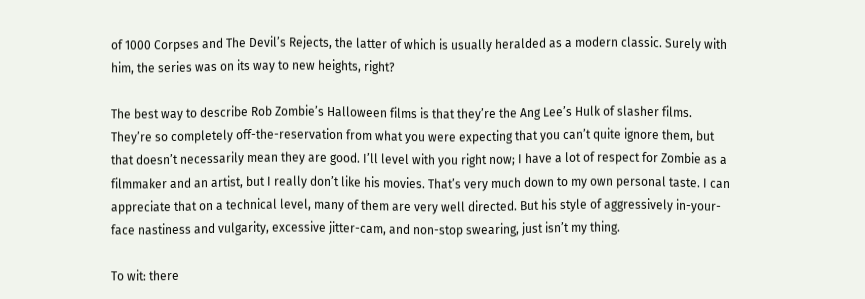of 1000 Corpses and The Devil’s Rejects, the latter of which is usually heralded as a modern classic. Surely with him, the series was on its way to new heights, right?

The best way to describe Rob Zombie’s Halloween films is that they’re the Ang Lee’s Hulk of slasher films. They’re so completely off-the-reservation from what you were expecting that you can’t quite ignore them, but that doesn’t necessarily mean they are good. I’ll level with you right now; I have a lot of respect for Zombie as a filmmaker and an artist, but I really don’t like his movies. That’s very much down to my own personal taste. I can appreciate that on a technical level, many of them are very well directed. But his style of aggressively in-your-face nastiness and vulgarity, excessive jitter-cam, and non-stop swearing, just isn’t my thing.

To wit: there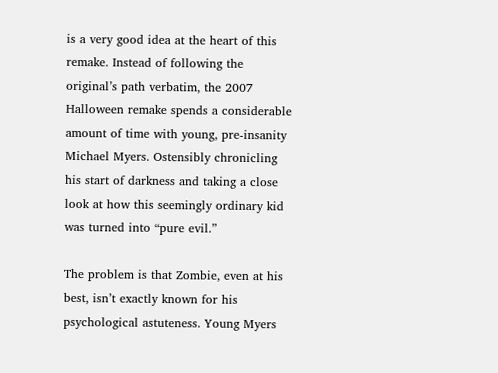is a very good idea at the heart of this remake. Instead of following the original’s path verbatim, the 2007 Halloween remake spends a considerable amount of time with young, pre-insanity Michael Myers. Ostensibly chronicling his start of darkness and taking a close look at how this seemingly ordinary kid was turned into “pure evil.”

The problem is that Zombie, even at his best, isn’t exactly known for his psychological astuteness. Young Myers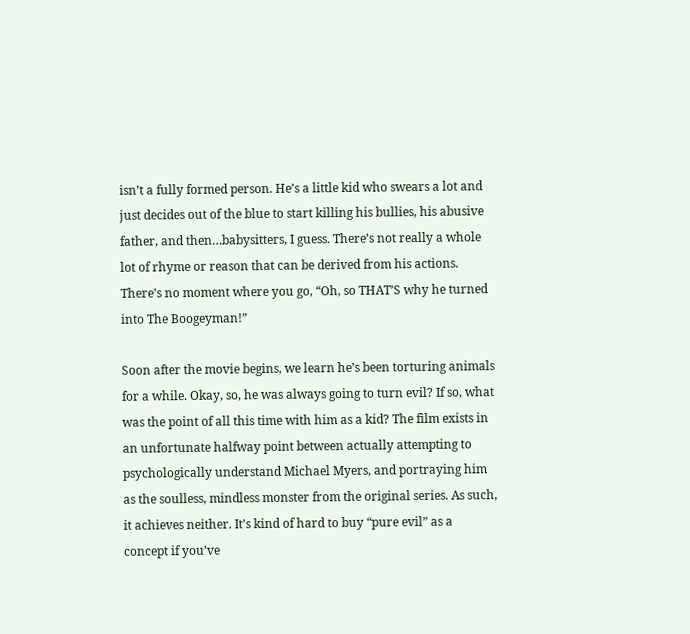isn’t a fully formed person. He’s a little kid who swears a lot and just decides out of the blue to start killing his bullies, his abusive father, and then…babysitters, I guess. There’s not really a whole lot of rhyme or reason that can be derived from his actions. There’s no moment where you go, “Oh, so THAT’S why he turned into The Boogeyman!”

Soon after the movie begins, we learn he’s been torturing animals for a while. Okay, so, he was always going to turn evil? If so, what was the point of all this time with him as a kid? The film exists in an unfortunate halfway point between actually attempting to psychologically understand Michael Myers, and portraying him as the soulless, mindless monster from the original series. As such, it achieves neither. It’s kind of hard to buy “pure evil” as a concept if you’ve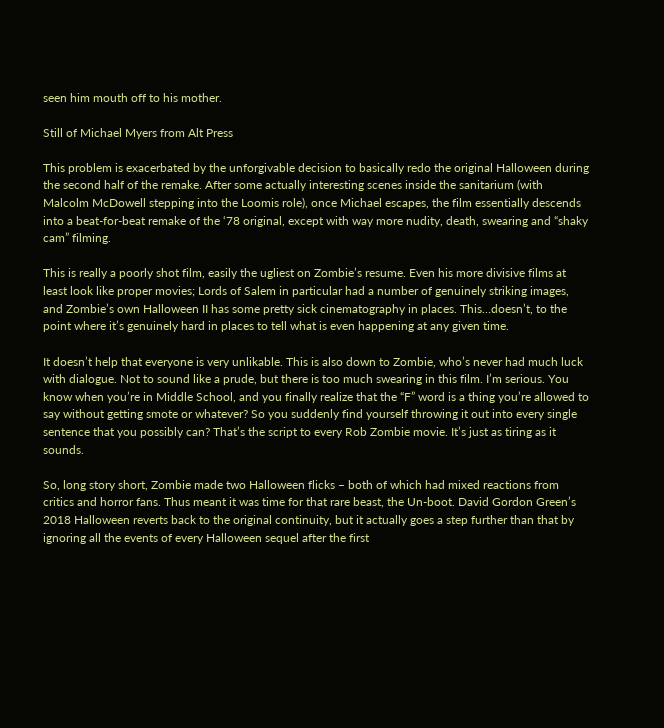seen him mouth off to his mother.

Still of Michael Myers from Alt Press

This problem is exacerbated by the unforgivable decision to basically redo the original Halloween during the second half of the remake. After some actually interesting scenes inside the sanitarium (with Malcolm McDowell stepping into the Loomis role), once Michael escapes, the film essentially descends into a beat-for-beat remake of the ‘78 original, except with way more nudity, death, swearing and “shaky cam” filming.

This is really a poorly shot film, easily the ugliest on Zombie’s resume. Even his more divisive films at least look like proper movies; Lords of Salem in particular had a number of genuinely striking images, and Zombie’s own Halloween II has some pretty sick cinematography in places. This…doesn’t, to the point where it’s genuinely hard in places to tell what is even happening at any given time.

It doesn’t help that everyone is very unlikable. This is also down to Zombie, who’s never had much luck with dialogue. Not to sound like a prude, but there is too much swearing in this film. I’m serious. You know when you’re in Middle School, and you finally realize that the “F” word is a thing you’re allowed to say without getting smote or whatever? So you suddenly find yourself throwing it out into every single sentence that you possibly can? That’s the script to every Rob Zombie movie. It’s just as tiring as it sounds.

So, long story short, Zombie made two Halloween flicks – both of which had mixed reactions from critics and horror fans. Thus meant it was time for that rare beast, the Un-boot. David Gordon Green’s 2018 Halloween reverts back to the original continuity, but it actually goes a step further than that by ignoring all the events of every Halloween sequel after the first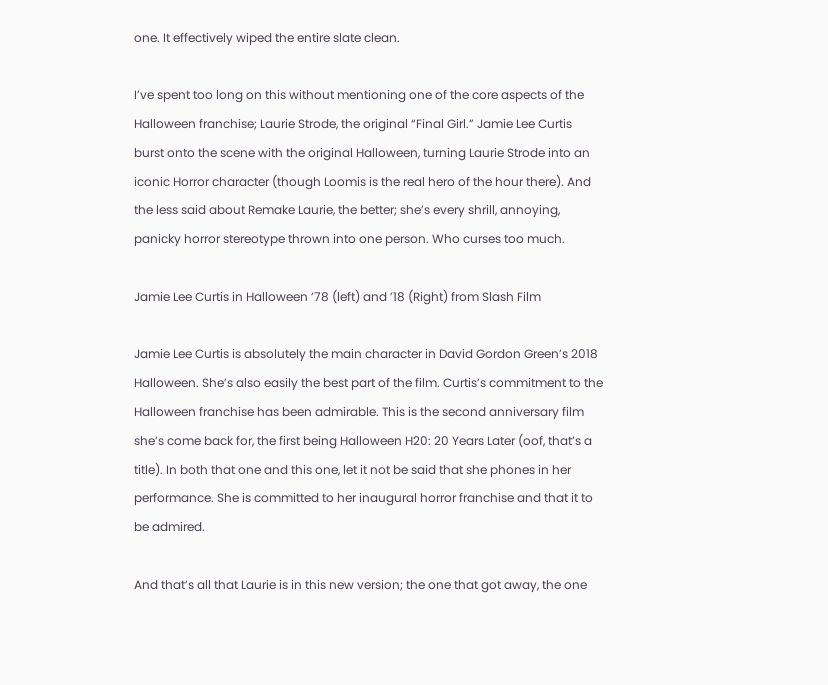one. It effectively wiped the entire slate clean.

I’ve spent too long on this without mentioning one of the core aspects of the Halloween franchise; Laurie Strode, the original “Final Girl.” Jamie Lee Curtis burst onto the scene with the original Halloween, turning Laurie Strode into an iconic Horror character (though Loomis is the real hero of the hour there). And the less said about Remake Laurie, the better; she’s every shrill, annoying, panicky horror stereotype thrown into one person. Who curses too much.

Jamie Lee Curtis in Halloween ’78 (left) and ’18 (Right) from Slash Film

Jamie Lee Curtis is absolutely the main character in David Gordon Green’s 2018 Halloween. She’s also easily the best part of the film. Curtis’s commitment to the Halloween franchise has been admirable. This is the second anniversary film she’s come back for, the first being Halloween H20: 20 Years Later (oof, that’s a title). In both that one and this one, let it not be said that she phones in her performance. She is committed to her inaugural horror franchise and that it to be admired.

And that’s all that Laurie is in this new version; the one that got away, the one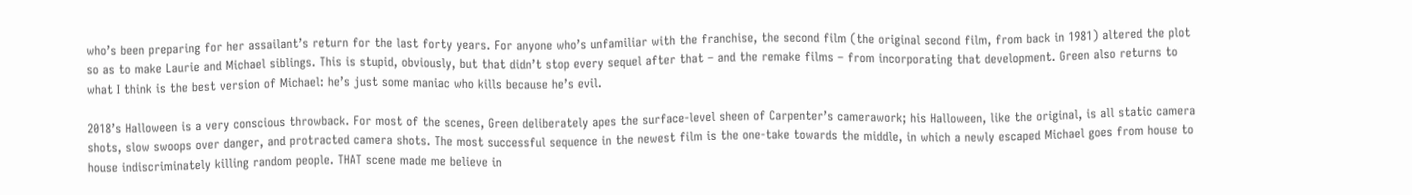who’s been preparing for her assailant’s return for the last forty years. For anyone who’s unfamiliar with the franchise, the second film (the original second film, from back in 1981) altered the plot so as to make Laurie and Michael siblings. This is stupid, obviously, but that didn’t stop every sequel after that – and the remake films – from incorporating that development. Green also returns to what I think is the best version of Michael: he’s just some maniac who kills because he’s evil.

2018’s Halloween is a very conscious throwback. For most of the scenes, Green deliberately apes the surface-level sheen of Carpenter’s camerawork; his Halloween, like the original, is all static camera shots, slow swoops over danger, and protracted camera shots. The most successful sequence in the newest film is the one-take towards the middle, in which a newly escaped Michael goes from house to house indiscriminately killing random people. THAT scene made me believe in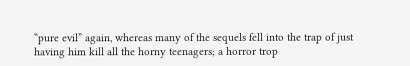“pure evil” again, whereas many of the sequels fell into the trap of just having him kill all the horny teenagers; a horror trop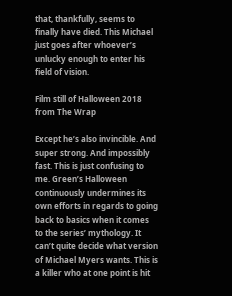that, thankfully, seems to finally have died. This Michael just goes after whoever’s unlucky enough to enter his field of vision.

Film still of Halloween 2018 from The Wrap

Except he’s also invincible. And super strong. And impossibly fast. This is just confusing to me. Green’s Halloween continuously undermines its own efforts in regards to going back to basics when it comes to the series’ mythology. It can’t quite decide what version of Michael Myers wants. This is a killer who at one point is hit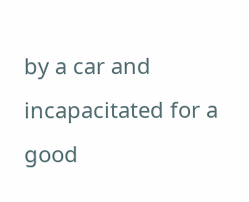by a car and incapacitated for a good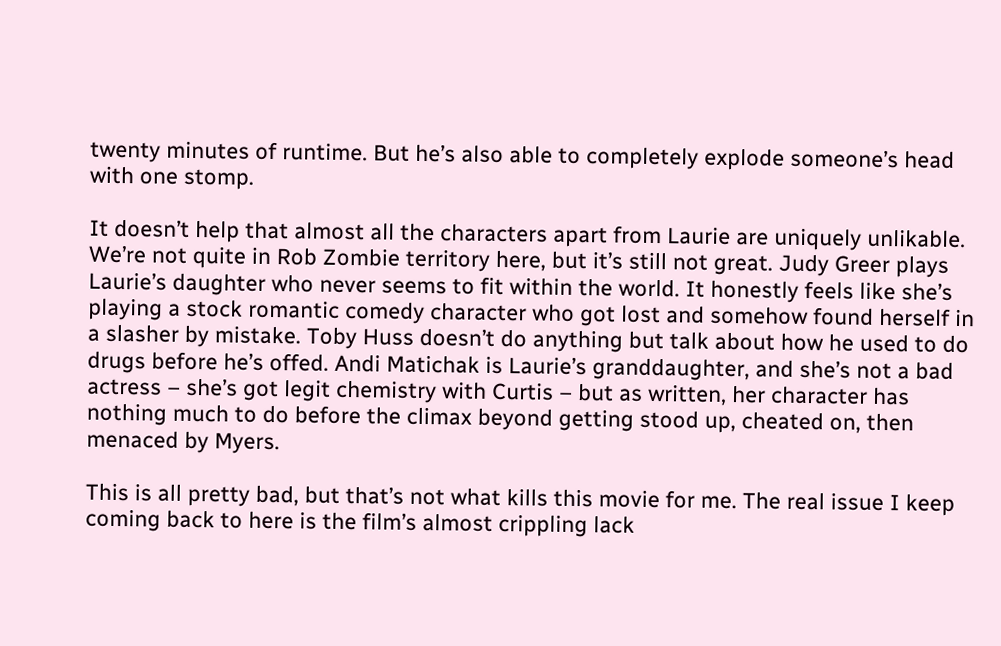twenty minutes of runtime. But he’s also able to completely explode someone’s head with one stomp.

It doesn’t help that almost all the characters apart from Laurie are uniquely unlikable. We’re not quite in Rob Zombie territory here, but it’s still not great. Judy Greer plays Laurie’s daughter who never seems to fit within the world. It honestly feels like she’s playing a stock romantic comedy character who got lost and somehow found herself in a slasher by mistake. Toby Huss doesn’t do anything but talk about how he used to do drugs before he’s offed. Andi Matichak is Laurie’s granddaughter, and she’s not a bad actress – she’s got legit chemistry with Curtis – but as written, her character has nothing much to do before the climax beyond getting stood up, cheated on, then menaced by Myers.

This is all pretty bad, but that’s not what kills this movie for me. The real issue I keep coming back to here is the film’s almost crippling lack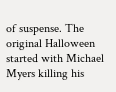of suspense. The original Halloween started with Michael Myers killing his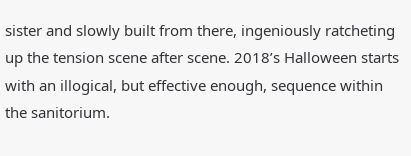sister and slowly built from there, ingeniously ratcheting up the tension scene after scene. 2018’s Halloween starts with an illogical, but effective enough, sequence within the sanitorium.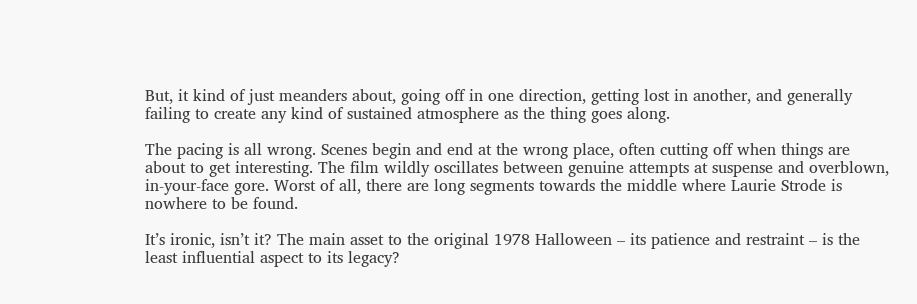But, it kind of just meanders about, going off in one direction, getting lost in another, and generally failing to create any kind of sustained atmosphere as the thing goes along.

The pacing is all wrong. Scenes begin and end at the wrong place, often cutting off when things are about to get interesting. The film wildly oscillates between genuine attempts at suspense and overblown, in-your-face gore. Worst of all, there are long segments towards the middle where Laurie Strode is nowhere to be found.

It’s ironic, isn’t it? The main asset to the original 1978 Halloween – its patience and restraint – is the least influential aspect to its legacy?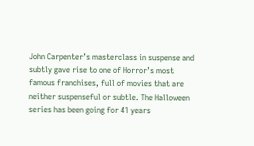John Carpenter’s masterclass in suspense and subtly gave rise to one of Horror’s most famous franchises, full of movies that are neither suspenseful or subtle. The Halloween series has been going for 41 years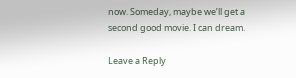now. Someday, maybe we’ll get a second good movie. I can dream.

Leave a Reply